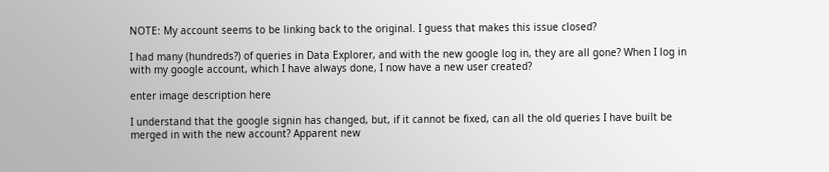NOTE: My account seems to be linking back to the original. I guess that makes this issue closed?

I had many (hundreds?) of queries in Data Explorer, and with the new google log in, they are all gone? When I log in with my google account, which I have always done, I now have a new user created?

enter image description here

I understand that the google signin has changed, but, if it cannot be fixed, can all the old queries I have built be merged in with the new account? Apparent new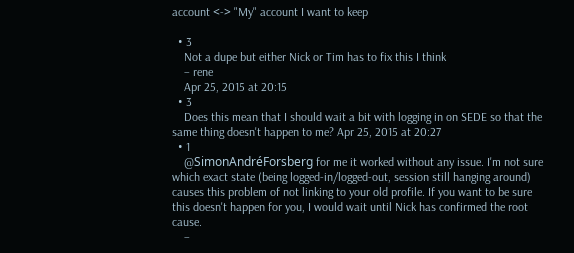account <-> "My" account I want to keep

  • 3
    Not a dupe but either Nick or Tim has to fix this I think
    – rene
    Apr 25, 2015 at 20:15
  • 3
    Does this mean that I should wait a bit with logging in on SEDE so that the same thing doesn't happen to me? Apr 25, 2015 at 20:27
  • 1
    @SimonAndréForsberg for me it worked without any issue. I'm not sure which exact state (being logged-in/logged-out, session still hanging around) causes this problem of not linking to your old profile. If you want to be sure this doesn't happen for you, I would wait until Nick has confirmed the root cause.
    –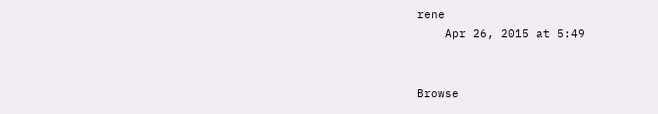rene
    Apr 26, 2015 at 5:49


Browse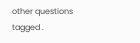other questions tagged .